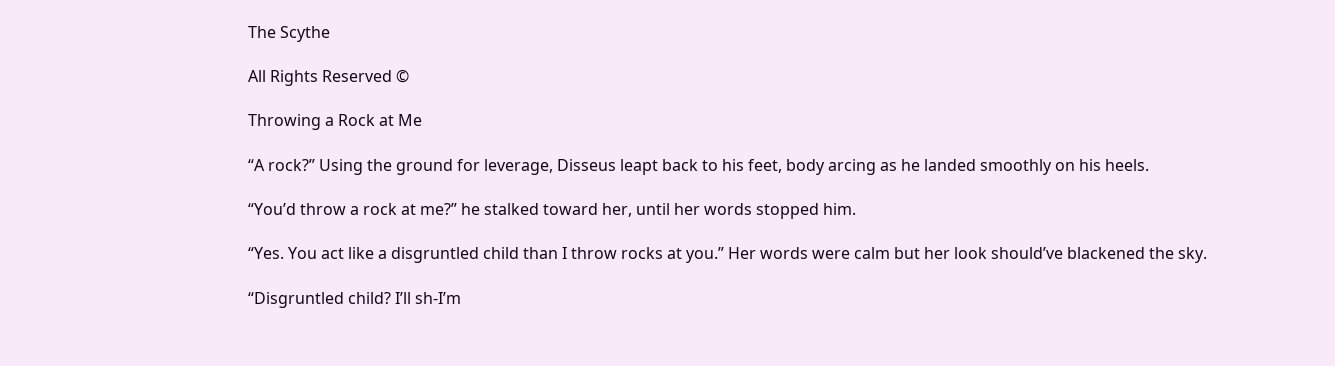The Scythe

All Rights Reserved ©

Throwing a Rock at Me

“A rock?” Using the ground for leverage, Disseus leapt back to his feet, body arcing as he landed smoothly on his heels.

“You’d throw a rock at me?” he stalked toward her, until her words stopped him.

“Yes. You act like a disgruntled child than I throw rocks at you.” Her words were calm but her look should’ve blackened the sky.

“Disgruntled child? I’ll sh-I’m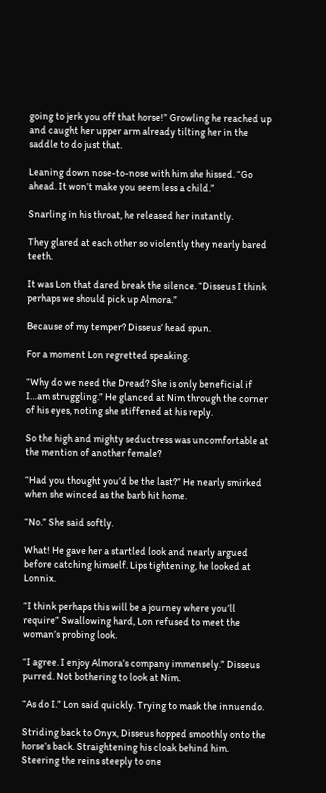going to jerk you off that horse!” Growling he reached up and caught her upper arm already tilting her in the saddle to do just that.

Leaning down nose-to-nose with him she hissed. “Go ahead. It won’t make you seem less a child.”

Snarling in his throat, he released her instantly.

They glared at each other so violently they nearly bared teeth.

It was Lon that dared break the silence. “Disseus I think perhaps we should pick up Almora.”

Because of my temper? Disseus’ head spun.

For a moment Lon regretted speaking.

“Why do we need the Dread? She is only beneficial if I…am struggling.” He glanced at Nim through the corner of his eyes, noting she stiffened at his reply.

So the high and mighty seductress was uncomfortable at the mention of another female?

“Had you thought you’d be the last?” He nearly smirked when she winced as the barb hit home.

“No.” She said softly.

What! He gave her a startled look and nearly argued before catching himself. Lips tightening, he looked at Lonnix.

“I think perhaps this will be a journey where you’ll require” Swallowing hard, Lon refused to meet the woman’s probing look.

“I agree. I enjoy Almora’s company immensely.” Disseus purred. Not bothering to look at Nim.

“As do I.” Lon said quickly. Trying to mask the innuendo.

Striding back to Onyx, Disseus hopped smoothly onto the horse’s back. Straightening his cloak behind him. Steering the reins steeply to one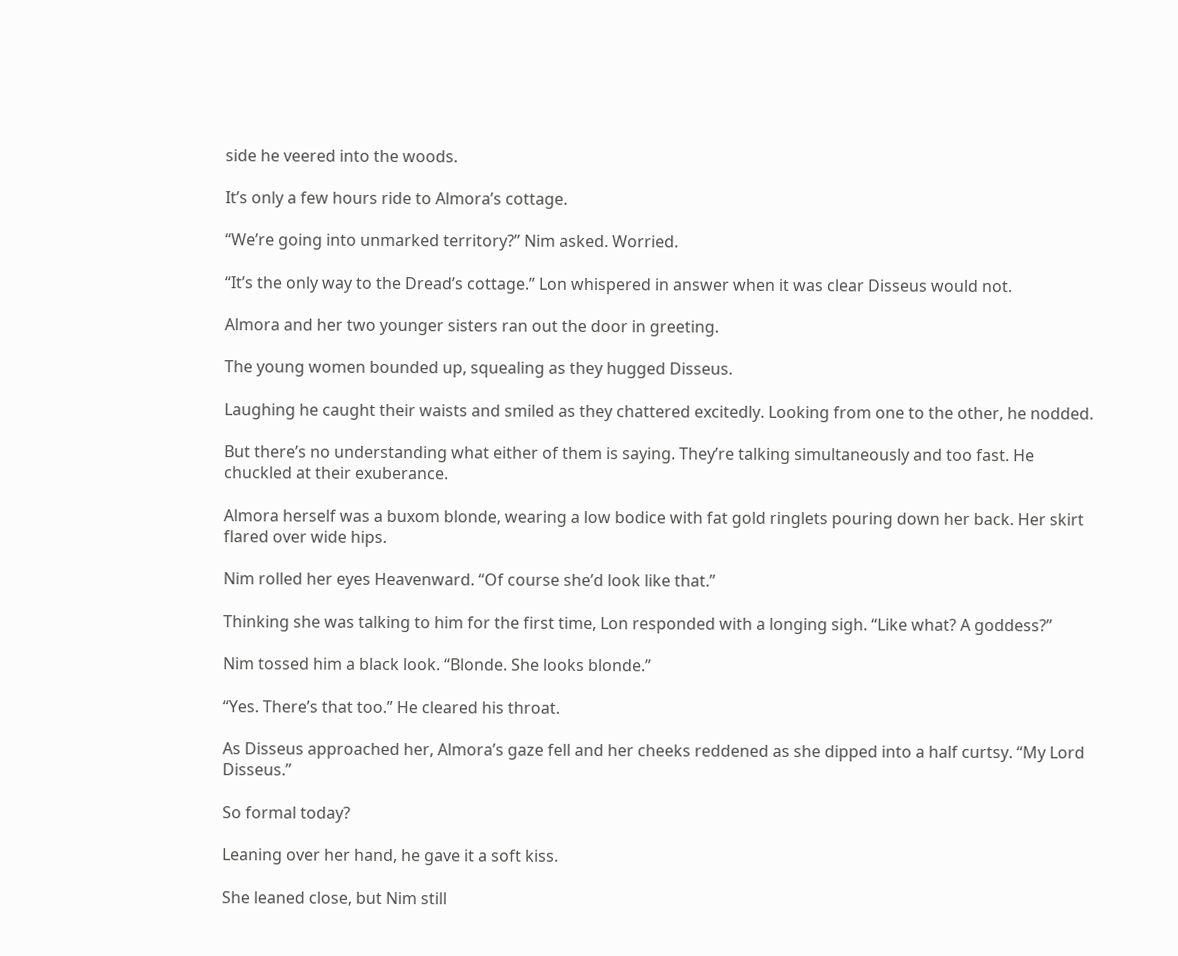side he veered into the woods.

It’s only a few hours ride to Almora’s cottage.

“We’re going into unmarked territory?” Nim asked. Worried.

“It’s the only way to the Dread’s cottage.” Lon whispered in answer when it was clear Disseus would not.

Almora and her two younger sisters ran out the door in greeting.

The young women bounded up, squealing as they hugged Disseus.

Laughing he caught their waists and smiled as they chattered excitedly. Looking from one to the other, he nodded.

But there’s no understanding what either of them is saying. They’re talking simultaneously and too fast. He chuckled at their exuberance.

Almora herself was a buxom blonde, wearing a low bodice with fat gold ringlets pouring down her back. Her skirt flared over wide hips.

Nim rolled her eyes Heavenward. “Of course she’d look like that.”

Thinking she was talking to him for the first time, Lon responded with a longing sigh. “Like what? A goddess?”

Nim tossed him a black look. “Blonde. She looks blonde.”

“Yes. There’s that too.” He cleared his throat.

As Disseus approached her, Almora’s gaze fell and her cheeks reddened as she dipped into a half curtsy. “My Lord Disseus.”

So formal today?

Leaning over her hand, he gave it a soft kiss.

She leaned close, but Nim still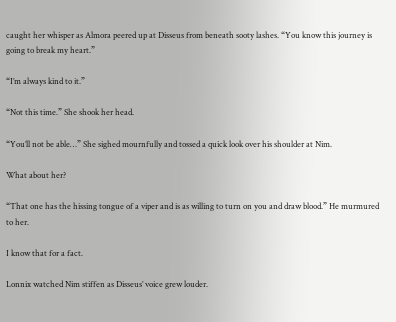caught her whisper as Almora peered up at Disseus from beneath sooty lashes. “You know this journey is going to break my heart.”

“I’m always kind to it.”

“Not this time.” She shook her head.

“You’ll not be able…” She sighed mournfully and tossed a quick look over his shoulder at Nim.

What about her?

“That one has the hissing tongue of a viper and is as willing to turn on you and draw blood.” He murmured to her.

I know that for a fact.

Lonnix watched Nim stiffen as Disseus’ voice grew louder.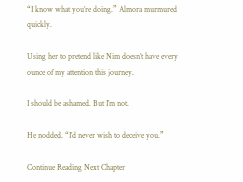“I know what you’re doing.” Almora murmured quickly.

Using her to pretend like Nim doesn’t have every ounce of my attention this journey.

I should be ashamed. But I’m not.

He nodded. “I’d never wish to deceive you.”

Continue Reading Next Chapter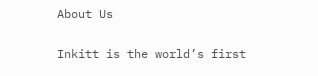About Us

Inkitt is the world’s first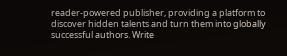reader-powered publisher, providing a platform to discover hidden talents and turn them into globally successful authors. Write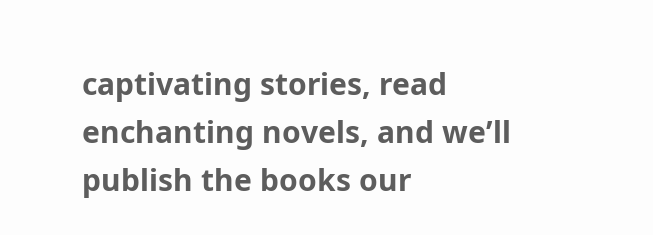captivating stories, read enchanting novels, and we’ll publish the books our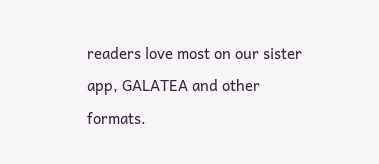readers love most on our sister app, GALATEA and other formats.